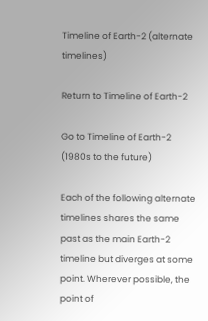Timeline of Earth-2 (alternate timelines)

Return to Timeline of Earth-2

Go to Timeline of Earth-2 (1980s to the future)

Each of the following alternate timelines shares the same past as the main Earth-2 timeline but diverges at some point. Wherever possible, the point of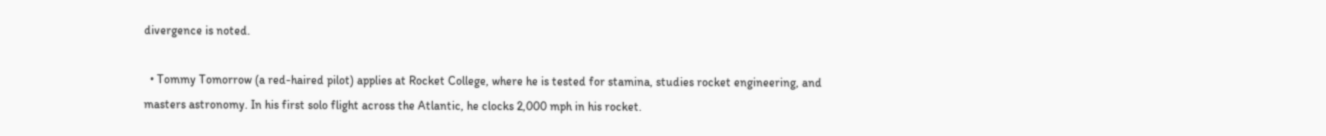divergence is noted.

  • Tommy Tomorrow (a red-haired pilot) applies at Rocket College, where he is tested for stamina, studies rocket engineering, and masters astronomy. In his first solo flight across the Atlantic, he clocks 2,000 mph in his rocket.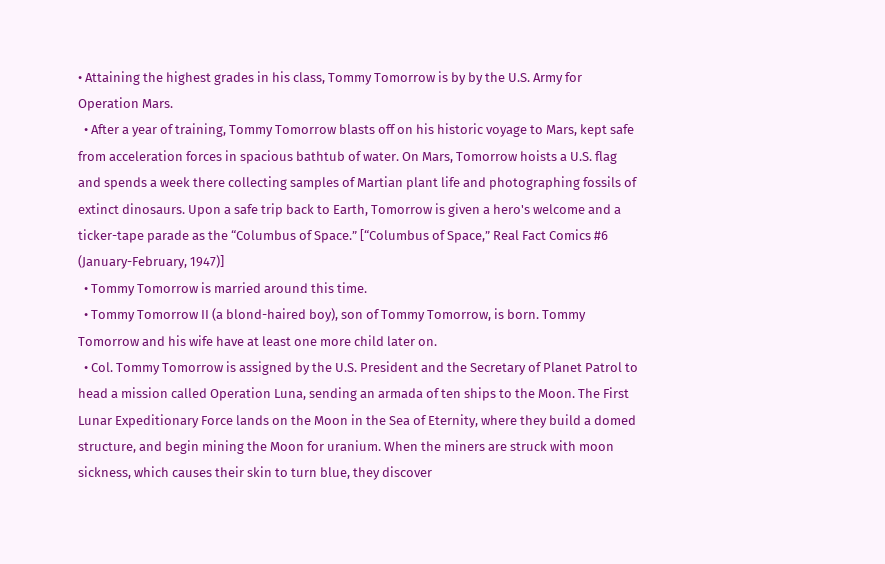• Attaining the highest grades in his class, Tommy Tomorrow is by by the U.S. Army for Operation Mars.
  • After a year of training, Tommy Tomorrow blasts off on his historic voyage to Mars, kept safe from acceleration forces in spacious bathtub of water. On Mars, Tomorrow hoists a U.S. flag and spends a week there collecting samples of Martian plant life and photographing fossils of extinct dinosaurs. Upon a safe trip back to Earth, Tomorrow is given a hero's welcome and a ticker-tape parade as the “Columbus of Space.” [“Columbus of Space,” Real Fact Comics #6 (January-February, 1947)]
  • Tommy Tomorrow is married around this time.
  • Tommy Tomorrow II (a blond-haired boy), son of Tommy Tomorrow, is born. Tommy Tomorrow and his wife have at least one more child later on.
  • Col. Tommy Tomorrow is assigned by the U.S. President and the Secretary of Planet Patrol to head a mission called Operation Luna, sending an armada of ten ships to the Moon. The First Lunar Expeditionary Force lands on the Moon in the Sea of Eternity, where they build a domed structure, and begin mining the Moon for uranium. When the miners are struck with moon sickness, which causes their skin to turn blue, they discover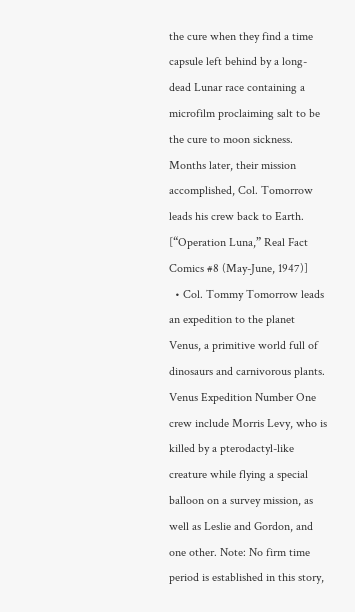the cure when they find a time capsule left behind by a long-dead Lunar race containing a microfilm proclaiming salt to be the cure to moon sickness. Months later, their mission accomplished, Col. Tomorrow leads his crew back to Earth. [“Operation Luna,” Real Fact Comics #8 (May-June, 1947)]
  • Col. Tommy Tomorrow leads an expedition to the planet Venus, a primitive world full of dinosaurs and carnivorous plants. Venus Expedition Number One crew include Morris Levy, who is killed by a pterodactyl-like creature while flying a special balloon on a survey mission, as well as Leslie and Gordon, and one other. Note: No firm time period is established in this story,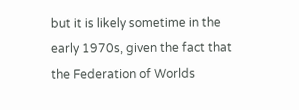but it is likely sometime in the early 1970s, given the fact that the Federation of Worlds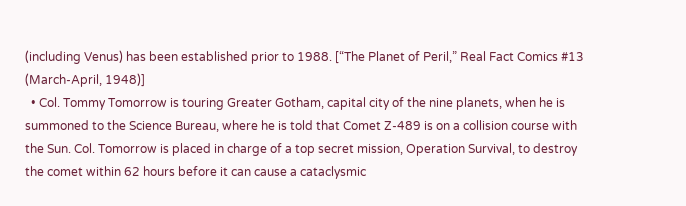(including Venus) has been established prior to 1988. [“The Planet of Peril,” Real Fact Comics #13 (March-April, 1948)]
  • Col. Tommy Tomorrow is touring Greater Gotham, capital city of the nine planets, when he is summoned to the Science Bureau, where he is told that Comet Z-489 is on a collision course with the Sun. Col. Tomorrow is placed in charge of a top secret mission, Operation Survival, to destroy the comet within 62 hours before it can cause a cataclysmic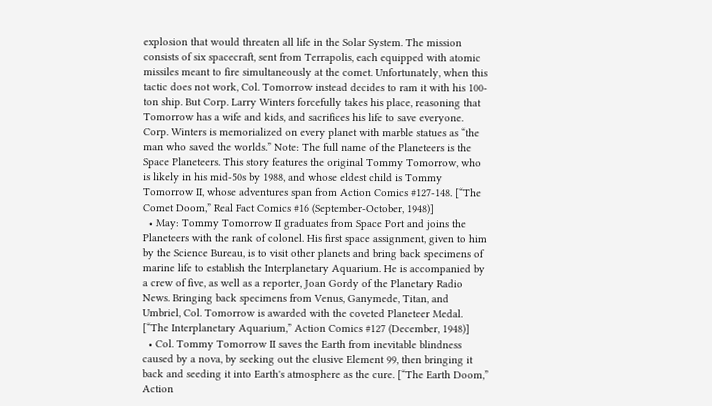explosion that would threaten all life in the Solar System. The mission consists of six spacecraft, sent from Terrapolis, each equipped with atomic missiles meant to fire simultaneously at the comet. Unfortunately, when this tactic does not work, Col. Tomorrow instead decides to ram it with his 100-ton ship. But Corp. Larry Winters forcefully takes his place, reasoning that Tomorrow has a wife and kids, and sacrifices his life to save everyone. Corp. Winters is memorialized on every planet with marble statues as “the man who saved the worlds.” Note: The full name of the Planeteers is the Space Planeteers. This story features the original Tommy Tomorrow, who is likely in his mid-50s by 1988, and whose eldest child is Tommy Tomorrow II, whose adventures span from Action Comics #127-148. [“The Comet Doom,” Real Fact Comics #16 (September-October, 1948)]
  • May: Tommy Tomorrow II graduates from Space Port and joins the Planeteers with the rank of colonel. His first space assignment, given to him by the Science Bureau, is to visit other planets and bring back specimens of marine life to establish the Interplanetary Aquarium. He is accompanied by a crew of five, as well as a reporter, Joan Gordy of the Planetary Radio News. Bringing back specimens from Venus, Ganymede, Titan, and Umbriel, Col. Tomorrow is awarded with the coveted Planeteer Medal. [“The Interplanetary Aquarium,” Action Comics #127 (December, 1948)]
  • Col. Tommy Tomorrow II saves the Earth from inevitable blindness caused by a nova, by seeking out the elusive Element 99, then bringing it back and seeding it into Earth's atmosphere as the cure. [“The Earth Doom,” Action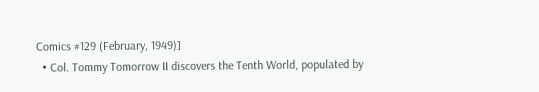Comics #129 (February, 1949)]
  • Col. Tommy Tomorrow II discovers the Tenth World, populated by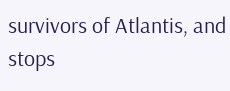survivors of Atlantis, and stops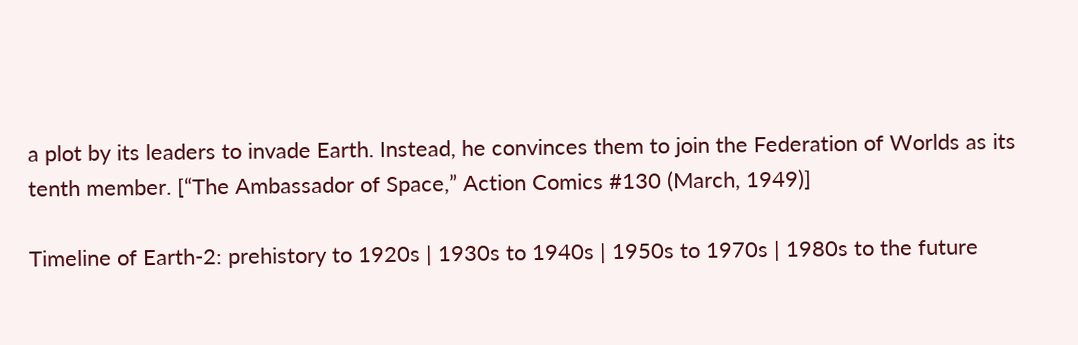a plot by its leaders to invade Earth. Instead, he convinces them to join the Federation of Worlds as its tenth member. [“The Ambassador of Space,” Action Comics #130 (March, 1949)]

Timeline of Earth-2: prehistory to 1920s | 1930s to 1940s | 1950s to 1970s | 1980s to the future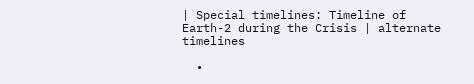| Special timelines: Timeline of Earth-2 during the Crisis | alternate timelines

  •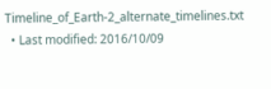Timeline_of_Earth-2_alternate_timelines.txt
  • Last modified: 2016/10/09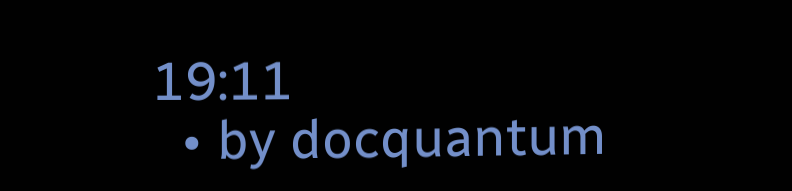19:11
  • by docquantum